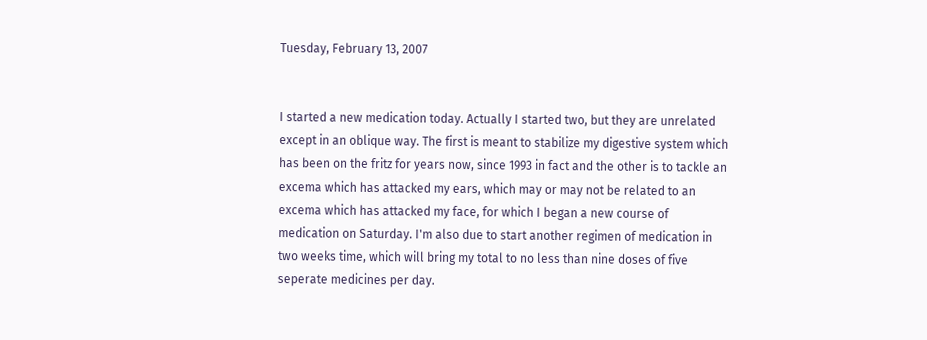Tuesday, February 13, 2007


I started a new medication today. Actually I started two, but they are unrelated except in an oblique way. The first is meant to stabilize my digestive system which has been on the fritz for years now, since 1993 in fact and the other is to tackle an excema which has attacked my ears, which may or may not be related to an excema which has attacked my face, for which I began a new course of medication on Saturday. I'm also due to start another regimen of medication in two weeks time, which will bring my total to no less than nine doses of five seperate medicines per day.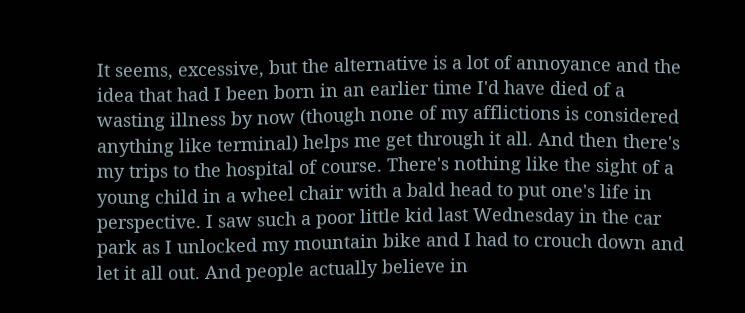It seems, excessive, but the alternative is a lot of annoyance and the idea that had I been born in an earlier time I'd have died of a wasting illness by now (though none of my afflictions is considered anything like terminal) helps me get through it all. And then there's my trips to the hospital of course. There's nothing like the sight of a young child in a wheel chair with a bald head to put one's life in perspective. I saw such a poor little kid last Wednesday in the car park as I unlocked my mountain bike and I had to crouch down and let it all out. And people actually believe in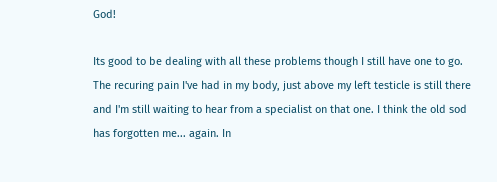God!

Its good to be dealing with all these problems though I still have one to go. The recuring pain I've had in my body, just above my left testicle is still there and I'm still waiting to hear from a specialist on that one. I think the old sod has forgotten me... again. In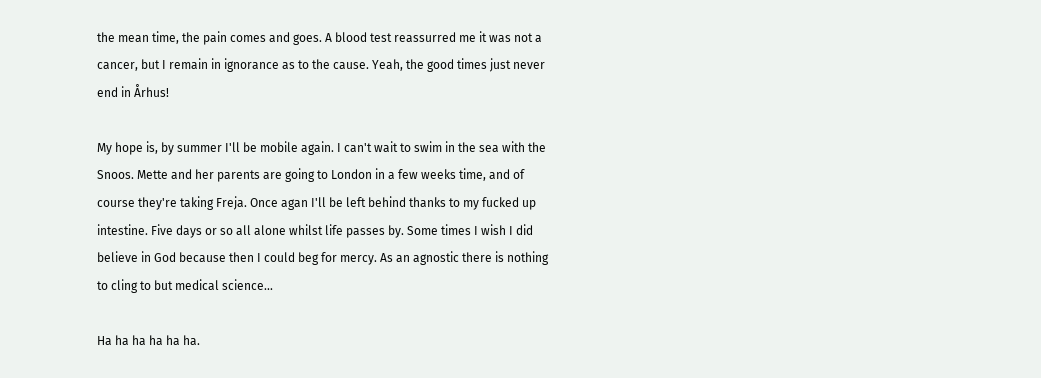the mean time, the pain comes and goes. A blood test reassurred me it was not a cancer, but I remain in ignorance as to the cause. Yeah, the good times just never end in Århus!

My hope is, by summer I'll be mobile again. I can't wait to swim in the sea with the Snoos. Mette and her parents are going to London in a few weeks time, and of course they're taking Freja. Once agan I'll be left behind thanks to my fucked up intestine. Five days or so all alone whilst life passes by. Some times I wish I did believe in God because then I could beg for mercy. As an agnostic there is nothing to cling to but medical science...

Ha ha ha ha ha ha.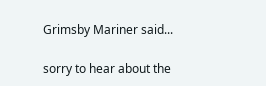Grimsby Mariner said...

sorry to hear about the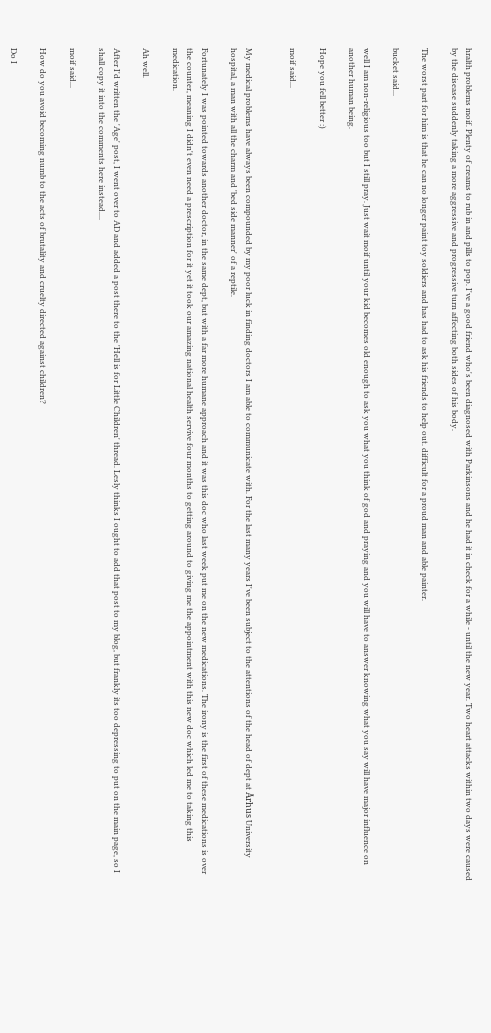hralth problems moif. Plenty of creams to rub in and pills to pop. I've a good friend who's been diagnosed with Parkinsons and he had it in check for a while - until the new year. Two heart attacks within two days were caused by the disease suddenly taking a more aggressive and progressive turn affecting both sides of his body.

The worst part for him is that he can no longer paint toy soldiers and has had to ask his friends to help out. difficult for a proud man and able painter.

bucket said...

well I am non-religious too but I still pray. Just wait moif until your kid becomes old enough to ask you what you think of god and praying and you will have to answer knowing what you say will have major influence on another human being.

Hope you fell better :)

moif said...


My medical problems have always been compounded by my poor luck in finding doctors I am able to communicate with. For the last many years I've been subject to the attentions of the head of dept at Århus University hospital, a man with all the charm and 'bed side manner' of a reptile.

Fortunately I was pointed towards another doctor, in the same dept, but with a far more humane approach and it was this doc who last week put me on the new medications. The irony is the first of these medications is over the counter, meaning I didn't even need a prescription for it yet it took our amazing national health servive four months to getting around to giving me the appointment with this new doc which led me to taking this medication.

Ah well.

After I'd written the 'Age' post, I went over to AD and added a post there to the 'Hell is for Little Children' thread. Lesly thinks I ought to add that post to my blog, but frankly its too depressing to put on the main page, so I shall copy it into the comments here instead....

moif said...

How do you avoid becoming numb to the acts of brutality and cruelty directed against children?

Do I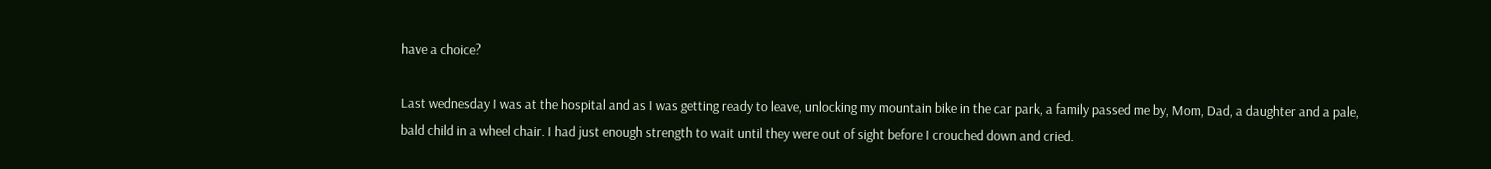have a choice?

Last wednesday I was at the hospital and as I was getting ready to leave, unlocking my mountain bike in the car park, a family passed me by, Mom, Dad, a daughter and a pale, bald child in a wheel chair. I had just enough strength to wait until they were out of sight before I crouched down and cried.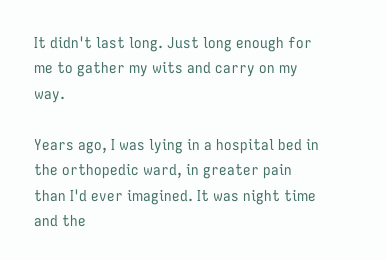It didn't last long. Just long enough for me to gather my wits and carry on my way.

Years ago, I was lying in a hospital bed in the orthopedic ward, in greater pain than I'd ever imagined. It was night time and the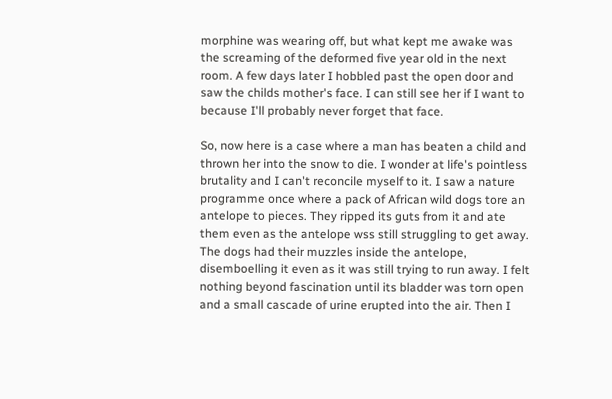morphine was wearing off, but what kept me awake was the screaming of the deformed five year old in the next room. A few days later I hobbled past the open door and saw the childs mother's face. I can still see her if I want to because I'll probably never forget that face.

So, now here is a case where a man has beaten a child and thrown her into the snow to die. I wonder at life's pointless brutality and I can't reconcile myself to it. I saw a nature programme once where a pack of African wild dogs tore an antelope to pieces. They ripped its guts from it and ate them even as the antelope wss still struggling to get away. The dogs had their muzzles inside the antelope, disemboelling it even as it was still trying to run away. I felt nothing beyond fascination until its bladder was torn open and a small cascade of urine erupted into the air. Then I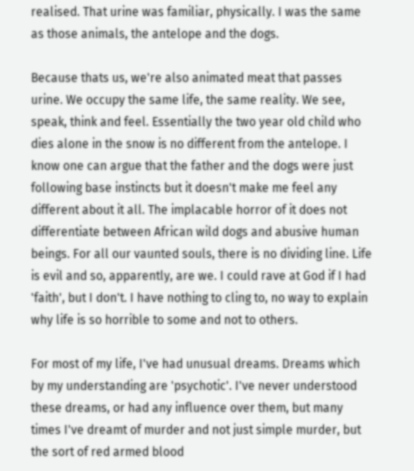realised. That urine was familiar, physically. I was the same as those animals, the antelope and the dogs.

Because thats us, we're also animated meat that passes urine. We occupy the same life, the same reality. We see, speak, think and feel. Essentially the two year old child who dies alone in the snow is no different from the antelope. I know one can argue that the father and the dogs were just following base instincts but it doesn't make me feel any different about it all. The implacable horror of it does not differentiate between African wild dogs and abusive human beings. For all our vaunted souls, there is no dividing line. Life is evil and so, apparently, are we. I could rave at God if I had 'faith', but I don't. I have nothing to cling to, no way to explain why life is so horrible to some and not to others.

For most of my life, I've had unusual dreams. Dreams which by my understanding are 'psychotic'. I've never understood these dreams, or had any influence over them, but many times I've dreamt of murder and not just simple murder, but the sort of red armed blood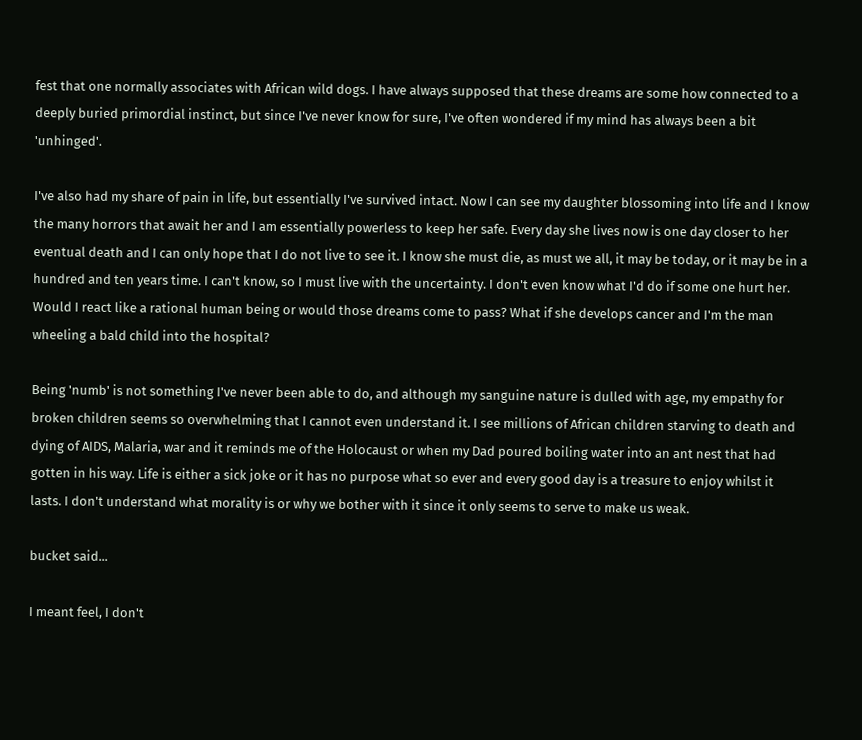fest that one normally associates with African wild dogs. I have always supposed that these dreams are some how connected to a deeply buried primordial instinct, but since I've never know for sure, I've often wondered if my mind has always been a bit 'unhinged'.

I've also had my share of pain in life, but essentially I've survived intact. Now I can see my daughter blossoming into life and I know the many horrors that await her and I am essentially powerless to keep her safe. Every day she lives now is one day closer to her eventual death and I can only hope that I do not live to see it. I know she must die, as must we all, it may be today, or it may be in a hundred and ten years time. I can't know, so I must live with the uncertainty. I don't even know what I'd do if some one hurt her. Would I react like a rational human being or would those dreams come to pass? What if she develops cancer and I'm the man wheeling a bald child into the hospital?

Being 'numb' is not something I've never been able to do, and although my sanguine nature is dulled with age, my empathy for broken children seems so overwhelming that I cannot even understand it. I see millions of African children starving to death and dying of AIDS, Malaria, war and it reminds me of the Holocaust or when my Dad poured boiling water into an ant nest that had gotten in his way. Life is either a sick joke or it has no purpose what so ever and every good day is a treasure to enjoy whilst it lasts. I don't understand what morality is or why we bother with it since it only seems to serve to make us weak.

bucket said...

I meant feel, I don't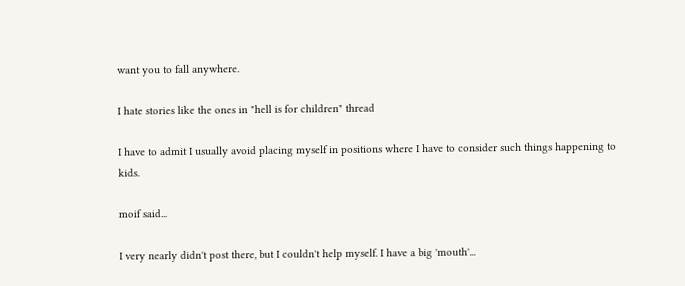want you to fall anywhere.

I hate stories like the ones in "hell is for children" thread

I have to admit I usually avoid placing myself in positions where I have to consider such things happening to kids.

moif said...

I very nearly didn't post there, but I couldn't help myself. I have a big 'mouth'...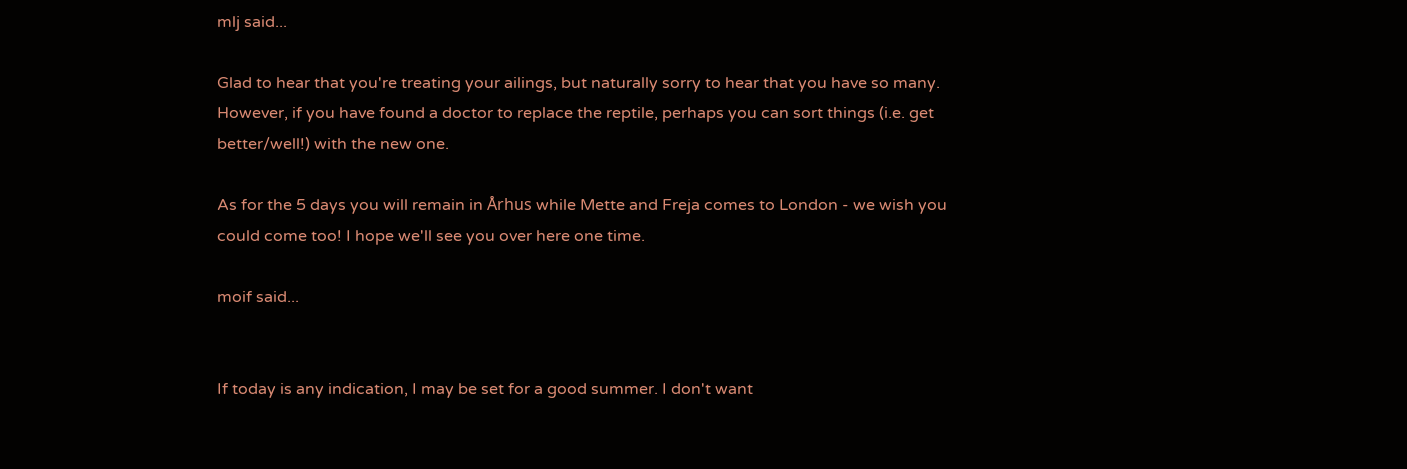mlj said...

Glad to hear that you're treating your ailings, but naturally sorry to hear that you have so many. However, if you have found a doctor to replace the reptile, perhaps you can sort things (i.e. get better/well!) with the new one.

As for the 5 days you will remain in Århus while Mette and Freja comes to London - we wish you could come too! I hope we'll see you over here one time.

moif said...


If today is any indication, I may be set for a good summer. I don't want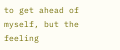to get ahead of myself, but the feeling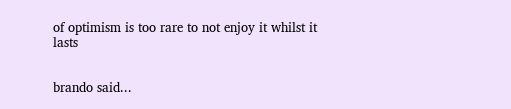of optimism is too rare to not enjoy it whilst it lasts


brando said...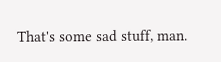That's some sad stuff, man.